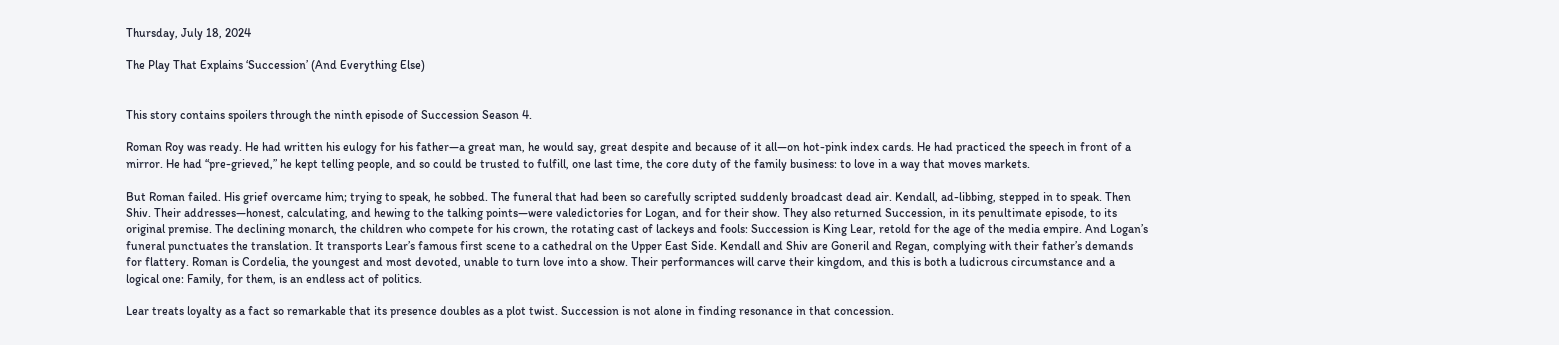Thursday, July 18, 2024

The Play That Explains ‘Succession’ (And Everything Else)


This story contains spoilers through the ninth episode of Succession Season 4.

Roman Roy was ready. He had written his eulogy for his father—a great man, he would say, great despite and because of it all—on hot-pink index cards. He had practiced the speech in front of a mirror. He had “pre-grieved,” he kept telling people, and so could be trusted to fulfill, one last time, the core duty of the family business: to love in a way that moves markets.

But Roman failed. His grief overcame him; trying to speak, he sobbed. The funeral that had been so carefully scripted suddenly broadcast dead air. Kendall, ad-libbing, stepped in to speak. Then Shiv. Their addresses—honest, calculating, and hewing to the talking points—were valedictories for Logan, and for their show. They also returned Succession, in its penultimate episode, to its original premise. The declining monarch, the children who compete for his crown, the rotating cast of lackeys and fools: Succession is King Lear, retold for the age of the media empire. And Logan’s funeral punctuates the translation. It transports Lear’s famous first scene to a cathedral on the Upper East Side. Kendall and Shiv are Goneril and Regan, complying with their father’s demands for flattery. Roman is Cordelia, the youngest and most devoted, unable to turn love into a show. Their performances will carve their kingdom, and this is both a ludicrous circumstance and a logical one: Family, for them, is an endless act of politics.

Lear treats loyalty as a fact so remarkable that its presence doubles as a plot twist. Succession is not alone in finding resonance in that concession.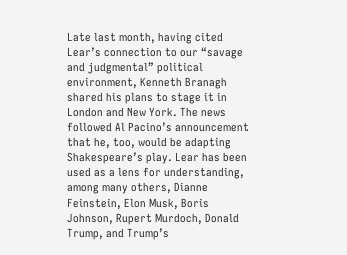Late last month, having cited Lear’s connection to our “savage and judgmental” political environment, Kenneth Branagh shared his plans to stage it in London and New York. The news followed Al Pacino’s announcement that he, too, would be adapting Shakespeare’s play. Lear has been used as a lens for understanding, among many others, Dianne Feinstein, Elon Musk, Boris Johnson, Rupert Murdoch, Donald Trump, and Trump’s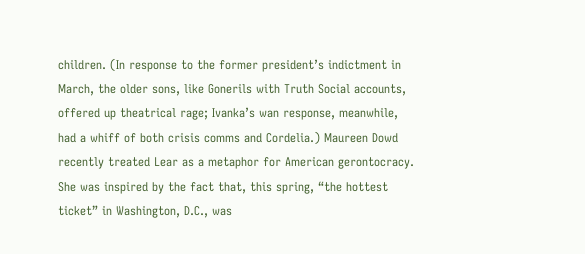children. (In response to the former president’s indictment in March, the older sons, like Gonerils with Truth Social accounts, offered up theatrical rage; Ivanka’s wan response, meanwhile, had a whiff of both crisis comms and Cordelia.) Maureen Dowd recently treated Lear as a metaphor for American gerontocracy. She was inspired by the fact that, this spring, “the hottest ticket” in Washington, D.C., was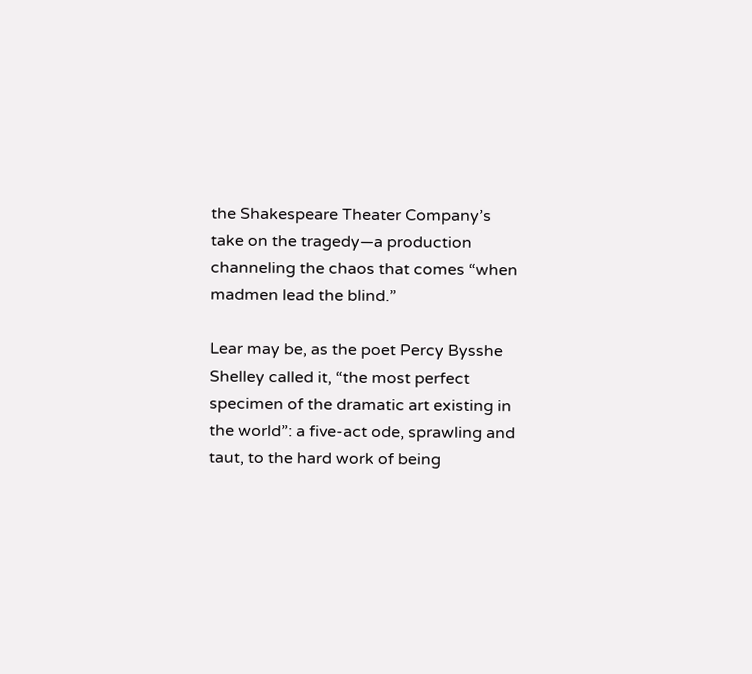the Shakespeare Theater Company’s take on the tragedy—a production channeling the chaos that comes “when madmen lead the blind.”

Lear may be, as the poet Percy Bysshe Shelley called it, “the most perfect specimen of the dramatic art existing in the world”: a five-act ode, sprawling and taut, to the hard work of being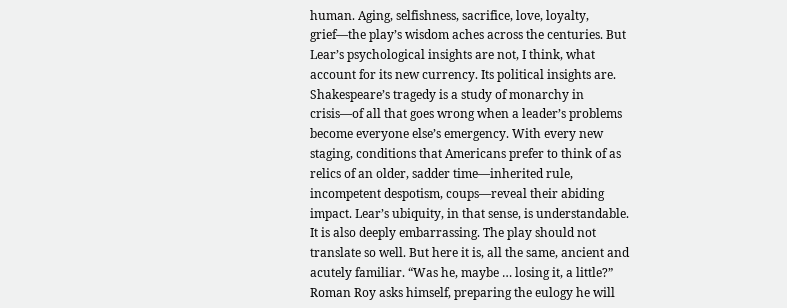human. Aging, selfishness, sacrifice, love, loyalty, grief—the play’s wisdom aches across the centuries. But Lear’s psychological insights are not, I think, what account for its new currency. Its political insights are. Shakespeare’s tragedy is a study of monarchy in crisis—of all that goes wrong when a leader’s problems become everyone else’s emergency. With every new staging, conditions that Americans prefer to think of as relics of an older, sadder time—inherited rule, incompetent despotism, coups—reveal their abiding impact. Lear’s ubiquity, in that sense, is understandable. It is also deeply embarrassing. The play should not translate so well. But here it is, all the same, ancient and acutely familiar. “Was he, maybe … losing it, a little?” Roman Roy asks himself, preparing the eulogy he will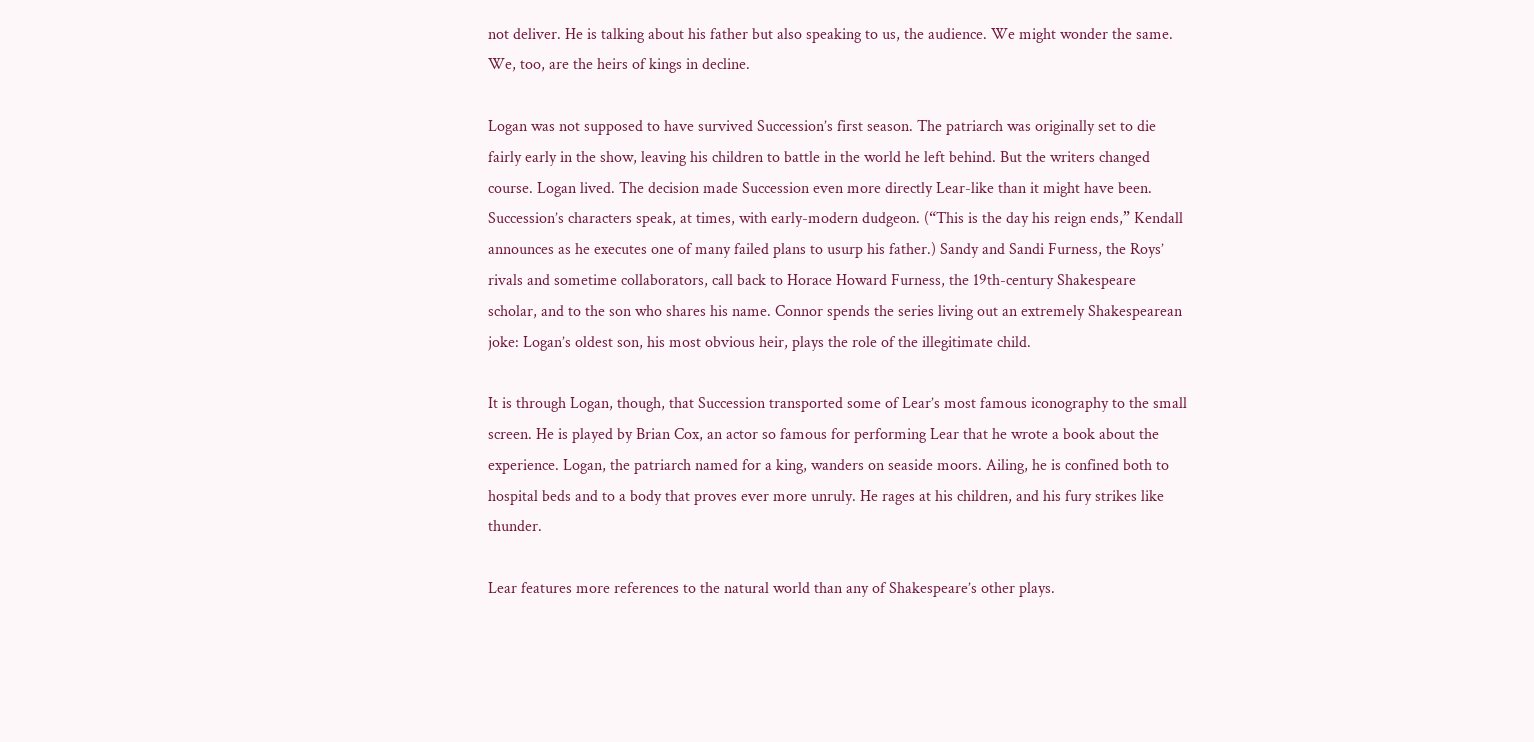not deliver. He is talking about his father but also speaking to us, the audience. We might wonder the same. We, too, are the heirs of kings in decline.

Logan was not supposed to have survived Succession’s first season. The patriarch was originally set to die fairly early in the show, leaving his children to battle in the world he left behind. But the writers changed course. Logan lived. The decision made Succession even more directly Lear-like than it might have been. Succession’s characters speak, at times, with early-modern dudgeon. (“This is the day his reign ends,” Kendall announces as he executes one of many failed plans to usurp his father.) Sandy and Sandi Furness, the Roys’ rivals and sometime collaborators, call back to Horace Howard Furness, the 19th-century Shakespeare scholar, and to the son who shares his name. Connor spends the series living out an extremely Shakespearean joke: Logan’s oldest son, his most obvious heir, plays the role of the illegitimate child.

It is through Logan, though, that Succession transported some of Lear’s most famous iconography to the small screen. He is played by Brian Cox, an actor so famous for performing Lear that he wrote a book about the experience. Logan, the patriarch named for a king, wanders on seaside moors. Ailing, he is confined both to hospital beds and to a body that proves ever more unruly. He rages at his children, and his fury strikes like thunder.

Lear features more references to the natural world than any of Shakespeare’s other plays.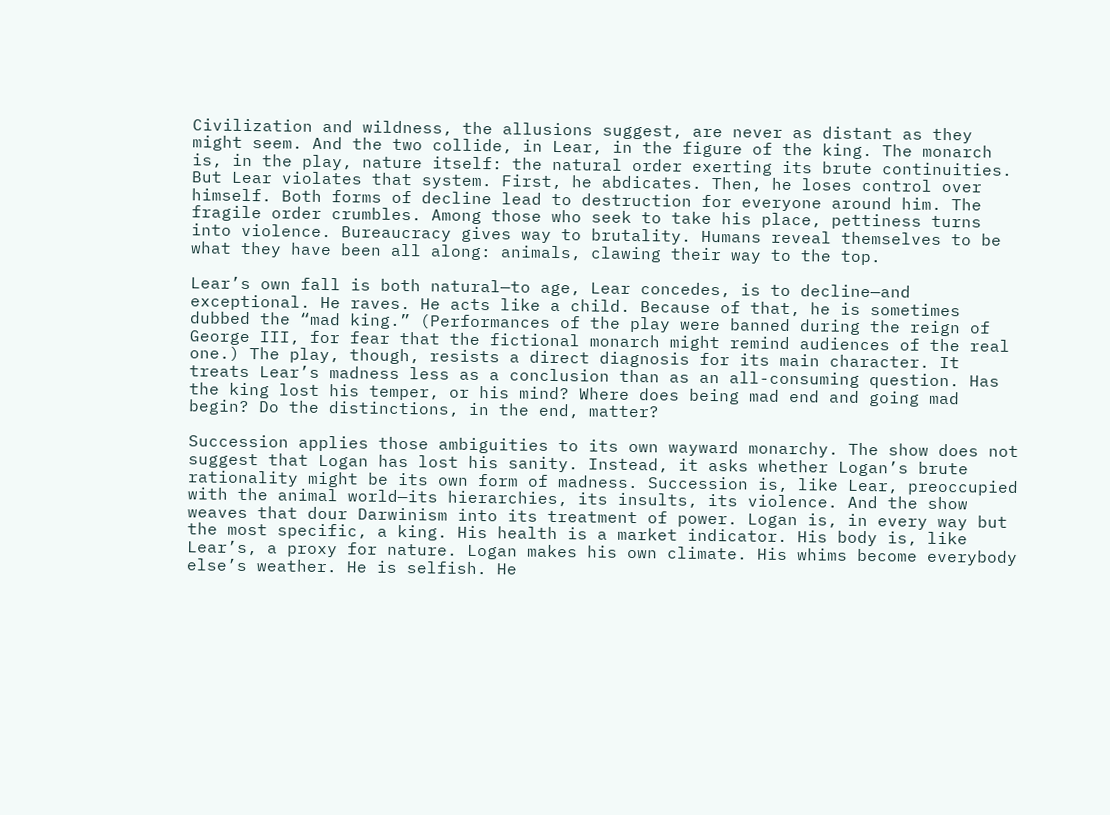Civilization and wildness, the allusions suggest, are never as distant as they might seem. And the two collide, in Lear, in the figure of the king. The monarch is, in the play, nature itself: the natural order exerting its brute continuities. But Lear violates that system. First, he abdicates. Then, he loses control over himself. Both forms of decline lead to destruction for everyone around him. The fragile order crumbles. Among those who seek to take his place, pettiness turns into violence. Bureaucracy gives way to brutality. Humans reveal themselves to be what they have been all along: animals, clawing their way to the top.

Lear’s own fall is both natural—to age, Lear concedes, is to decline—and exceptional. He raves. He acts like a child. Because of that, he is sometimes dubbed the “mad king.” (Performances of the play were banned during the reign of George III, for fear that the fictional monarch might remind audiences of the real one.) The play, though, resists a direct diagnosis for its main character. It treats Lear’s madness less as a conclusion than as an all-consuming question. Has the king lost his temper, or his mind? Where does being mad end and going mad begin? Do the distinctions, in the end, matter?

Succession applies those ambiguities to its own wayward monarchy. The show does not suggest that Logan has lost his sanity. Instead, it asks whether Logan’s brute rationality might be its own form of madness. Succession is, like Lear, preoccupied with the animal world—its hierarchies, its insults, its violence. And the show weaves that dour Darwinism into its treatment of power. Logan is, in every way but the most specific, a king. His health is a market indicator. His body is, like Lear’s, a proxy for nature. Logan makes his own climate. His whims become everybody else’s weather. He is selfish. He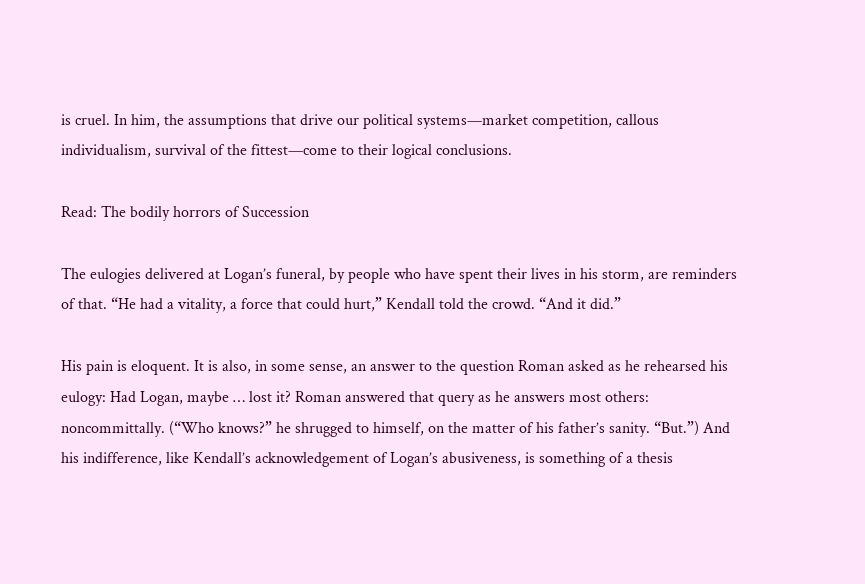is cruel. In him, the assumptions that drive our political systems—market competition, callous individualism, survival of the fittest—come to their logical conclusions.

Read: The bodily horrors of Succession

The eulogies delivered at Logan’s funeral, by people who have spent their lives in his storm, are reminders of that. “He had a vitality, a force that could hurt,” Kendall told the crowd. “And it did.”

His pain is eloquent. It is also, in some sense, an answer to the question Roman asked as he rehearsed his eulogy: Had Logan, maybe … lost it? Roman answered that query as he answers most others: noncommittally. (“Who knows?” he shrugged to himself, on the matter of his father’s sanity. “But.”) And his indifference, like Kendall’s acknowledgement of Logan’s abusiveness, is something of a thesis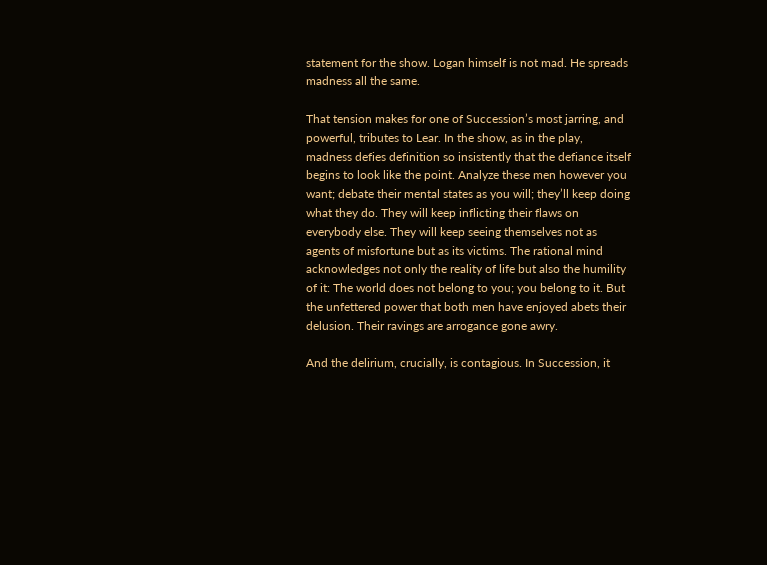statement for the show. Logan himself is not mad. He spreads madness all the same.

That tension makes for one of Succession’s most jarring, and powerful, tributes to Lear. In the show, as in the play, madness defies definition so insistently that the defiance itself begins to look like the point. Analyze these men however you want; debate their mental states as you will; they’ll keep doing what they do. They will keep inflicting their flaws on everybody else. They will keep seeing themselves not as agents of misfortune but as its victims. The rational mind acknowledges not only the reality of life but also the humility of it: The world does not belong to you; you belong to it. But the unfettered power that both men have enjoyed abets their delusion. Their ravings are arrogance gone awry.

And the delirium, crucially, is contagious. In Succession, it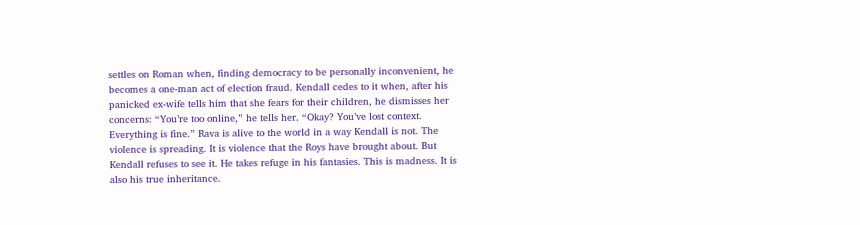settles on Roman when, finding democracy to be personally inconvenient, he becomes a one-man act of election fraud. Kendall cedes to it when, after his panicked ex-wife tells him that she fears for their children, he dismisses her concerns: “You’re too online,” he tells her. “Okay? You’ve lost context. Everything is fine.” Rava is alive to the world in a way Kendall is not. The violence is spreading. It is violence that the Roys have brought about. But Kendall refuses to see it. He takes refuge in his fantasies. This is madness. It is also his true inheritance.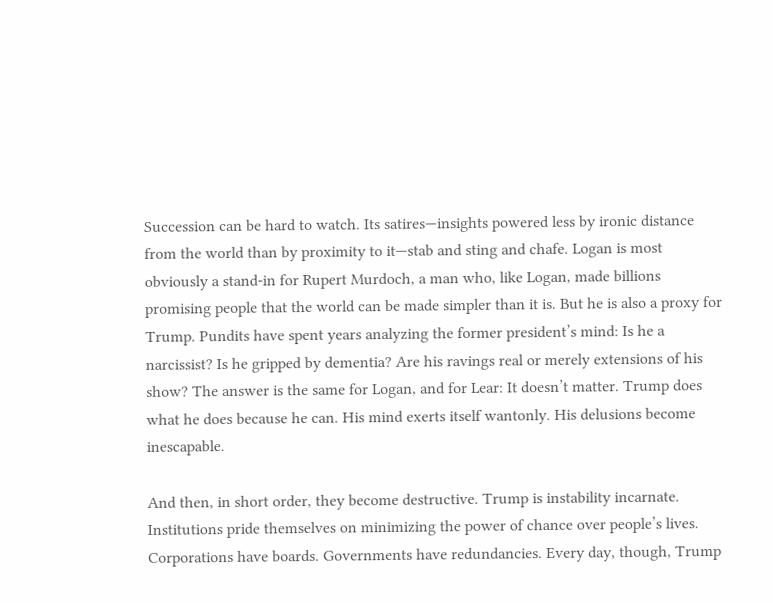Succession can be hard to watch. Its satires—insights powered less by ironic distance from the world than by proximity to it—stab and sting and chafe. Logan is most obviously a stand-in for Rupert Murdoch, a man who, like Logan, made billions promising people that the world can be made simpler than it is. But he is also a proxy for Trump. Pundits have spent years analyzing the former president’s mind: Is he a narcissist? Is he gripped by dementia? Are his ravings real or merely extensions of his show? The answer is the same for Logan, and for Lear: It doesn’t matter. Trump does what he does because he can. His mind exerts itself wantonly. His delusions become inescapable.

And then, in short order, they become destructive. Trump is instability incarnate. Institutions pride themselves on minimizing the power of chance over people’s lives. Corporations have boards. Governments have redundancies. Every day, though, Trump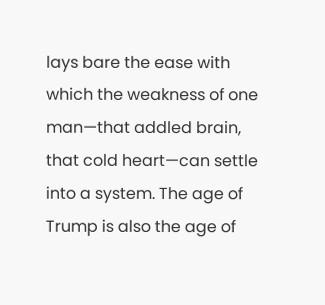lays bare the ease with which the weakness of one man—that addled brain, that cold heart—can settle into a system. The age of Trump is also the age of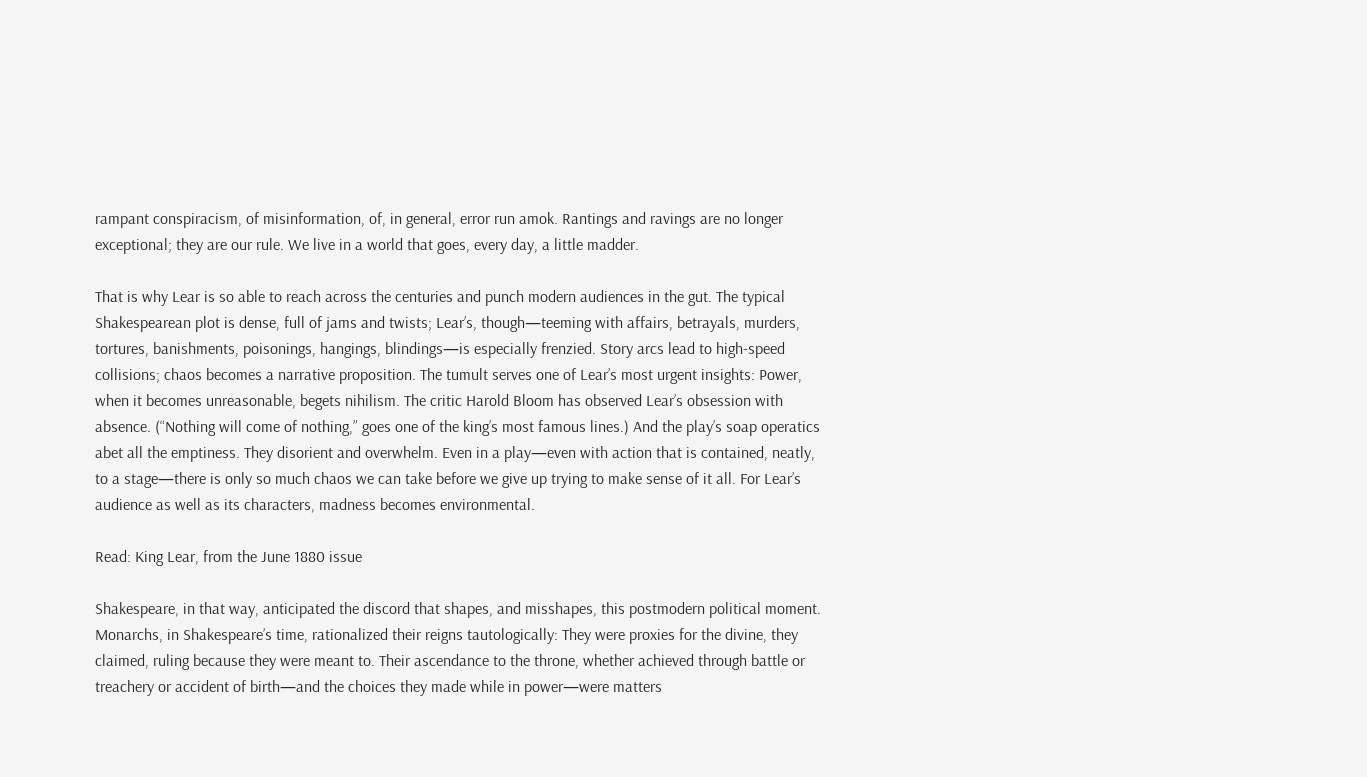rampant conspiracism, of misinformation, of, in general, error run amok. Rantings and ravings are no longer exceptional; they are our rule. We live in a world that goes, every day, a little madder.

That is why Lear is so able to reach across the centuries and punch modern audiences in the gut. The typical Shakespearean plot is dense, full of jams and twists; Lear’s, though—teeming with affairs, betrayals, murders, tortures, banishments, poisonings, hangings, blindings—is especially frenzied. Story arcs lead to high-speed collisions; chaos becomes a narrative proposition. The tumult serves one of Lear’s most urgent insights: Power, when it becomes unreasonable, begets nihilism. The critic Harold Bloom has observed Lear’s obsession with absence. (“Nothing will come of nothing,” goes one of the king’s most famous lines.) And the play’s soap operatics abet all the emptiness. They disorient and overwhelm. Even in a play—even with action that is contained, neatly, to a stage—there is only so much chaos we can take before we give up trying to make sense of it all. For Lear’s audience as well as its characters, madness becomes environmental.

Read: King Lear, from the June 1880 issue

Shakespeare, in that way, anticipated the discord that shapes, and misshapes, this postmodern political moment. Monarchs, in Shakespeare’s time, rationalized their reigns tautologically: They were proxies for the divine, they claimed, ruling because they were meant to. Their ascendance to the throne, whether achieved through battle or treachery or accident of birth—and the choices they made while in power—were matters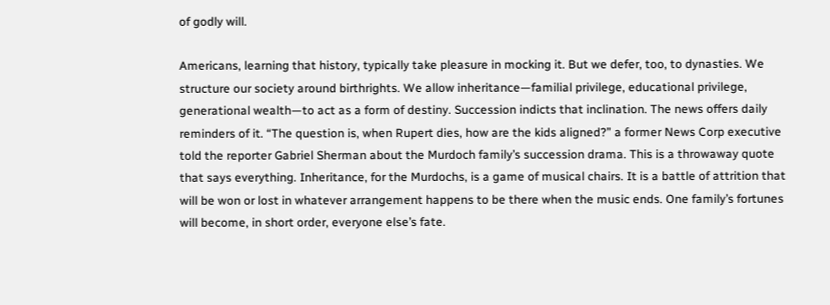of godly will.

Americans, learning that history, typically take pleasure in mocking it. But we defer, too, to dynasties. We structure our society around birthrights. We allow inheritance—familial privilege, educational privilege, generational wealth—to act as a form of destiny. Succession indicts that inclination. The news offers daily reminders of it. “The question is, when Rupert dies, how are the kids aligned?” a former News Corp executive told the reporter Gabriel Sherman about the Murdoch family’s succession drama. This is a throwaway quote that says everything. Inheritance, for the Murdochs, is a game of musical chairs. It is a battle of attrition that will be won or lost in whatever arrangement happens to be there when the music ends. One family’s fortunes will become, in short order, everyone else’s fate.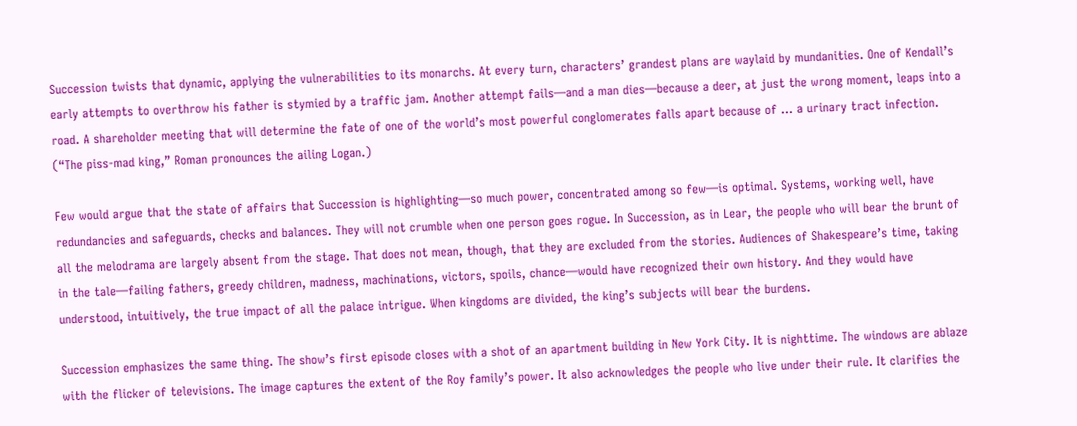Succession twists that dynamic, applying the vulnerabilities to its monarchs. At every turn, characters’ grandest plans are waylaid by mundanities. One of Kendall’s early attempts to overthrow his father is stymied by a traffic jam. Another attempt fails—and a man dies—because a deer, at just the wrong moment, leaps into a road. A shareholder meeting that will determine the fate of one of the world’s most powerful conglomerates falls apart because of … a urinary tract infection. (“The piss-mad king,” Roman pronounces the ailing Logan.)

Few would argue that the state of affairs that Succession is highlighting—so much power, concentrated among so few—is optimal. Systems, working well, have redundancies and safeguards, checks and balances. They will not crumble when one person goes rogue. In Succession, as in Lear, the people who will bear the brunt of all the melodrama are largely absent from the stage. That does not mean, though, that they are excluded from the stories. Audiences of Shakespeare’s time, taking in the tale—failing fathers, greedy children, madness, machinations, victors, spoils, chance—would have recognized their own history. And they would have understood, intuitively, the true impact of all the palace intrigue. When kingdoms are divided, the king’s subjects will bear the burdens.

Succession emphasizes the same thing. The show’s first episode closes with a shot of an apartment building in New York City. It is nighttime. The windows are ablaze with the flicker of televisions. The image captures the extent of the Roy family’s power. It also acknowledges the people who live under their rule. It clarifies the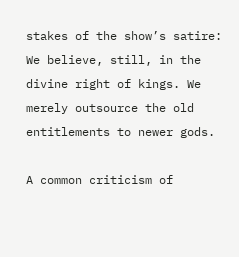stakes of the show’s satire: We believe, still, in the divine right of kings. We merely outsource the old entitlements to newer gods.

A common criticism of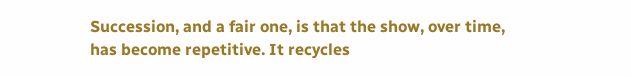Succession, and a fair one, is that the show, over time, has become repetitive. It recycles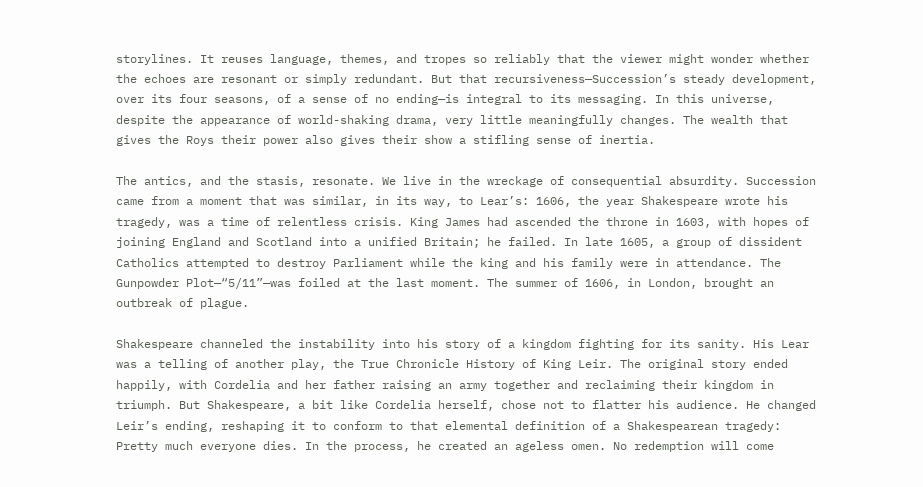storylines. It reuses language, themes, and tropes so reliably that the viewer might wonder whether the echoes are resonant or simply redundant. But that recursiveness—Succession’s steady development, over its four seasons, of a sense of no ending—is integral to its messaging. In this universe, despite the appearance of world-shaking drama, very little meaningfully changes. The wealth that gives the Roys their power also gives their show a stifling sense of inertia.

The antics, and the stasis, resonate. We live in the wreckage of consequential absurdity. Succession came from a moment that was similar, in its way, to Lear’s: 1606, the year Shakespeare wrote his tragedy, was a time of relentless crisis. King James had ascended the throne in 1603, with hopes of joining England and Scotland into a unified Britain; he failed. In late 1605, a group of dissident Catholics attempted to destroy Parliament while the king and his family were in attendance. The Gunpowder Plot—“5/11”—was foiled at the last moment. The summer of 1606, in London, brought an outbreak of plague.

Shakespeare channeled the instability into his story of a kingdom fighting for its sanity. His Lear was a telling of another play, the True Chronicle History of King Leir. The original story ended happily, with Cordelia and her father raising an army together and reclaiming their kingdom in triumph. But Shakespeare, a bit like Cordelia herself, chose not to flatter his audience. He changed Leir’s ending, reshaping it to conform to that elemental definition of a Shakespearean tragedy: Pretty much everyone dies. In the process, he created an ageless omen. No redemption will come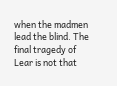when the madmen lead the blind. The final tragedy of Lear is not that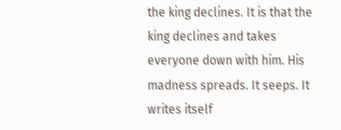the king declines. It is that the king declines and takes everyone down with him. His madness spreads. It seeps. It writes itself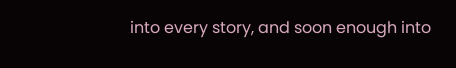into every story, and soon enough into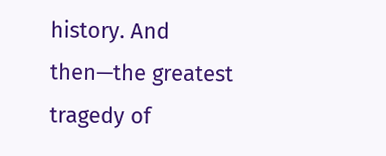history. And then—the greatest tragedy of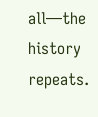all—the history repeats.